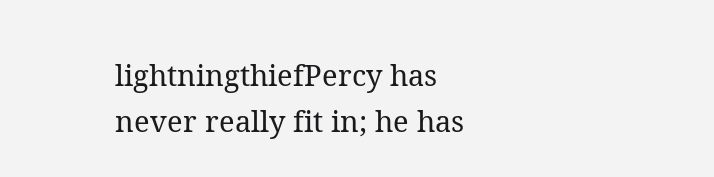lightningthiefPercy has never really fit in; he has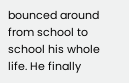bounced around from school to school his whole life. He finally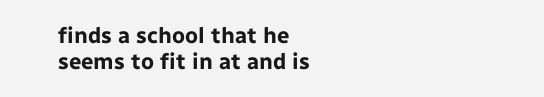finds a school that he seems to fit in at and is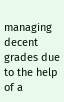managing decent grades due to the help of a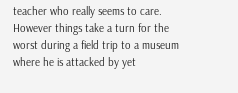teacher who really seems to care. However things take a turn for the worst during a field trip to a museum where he is attacked by yet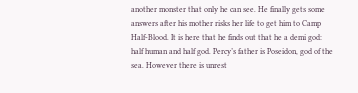another monster that only he can see. He finally gets some answers after his mother risks her life to get him to Camp Half-Blood. It is here that he finds out that he a demi god: half human and half god. Percy’s father is Poseidon, god of the sea. However there is unrest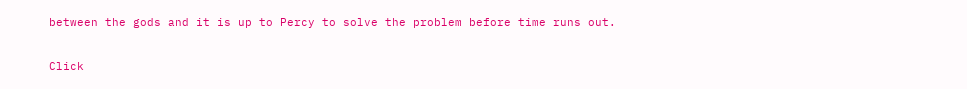between the gods and it is up to Percy to solve the problem before time runs out.

Click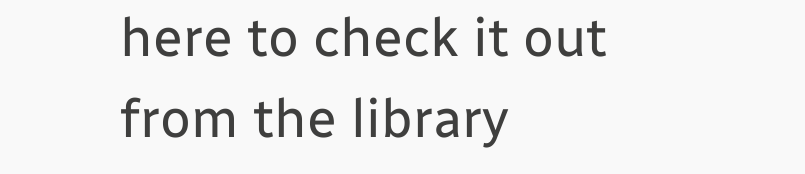here to check it out from the library